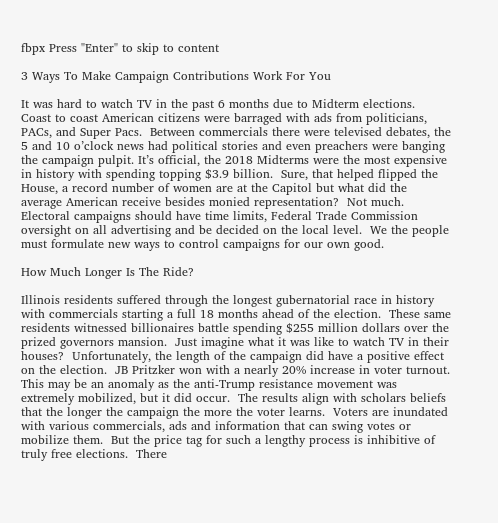fbpx Press "Enter" to skip to content

3 Ways To Make Campaign Contributions Work For You

It was hard to watch TV in the past 6 months due to Midterm elections.  Coast to coast American citizens were barraged with ads from politicians, PACs, and Super Pacs.  Between commercials there were televised debates, the 5 and 10 o’clock news had political stories and even preachers were banging the campaign pulpit. It’s official, the 2018 Midterms were the most expensive in history with spending topping $3.9 billion.  Sure, that helped flipped the House, a record number of women are at the Capitol but what did the average American receive besides monied representation?  Not much.  Electoral campaigns should have time limits, Federal Trade Commission oversight on all advertising and be decided on the local level.  We the people must formulate new ways to control campaigns for our own good.

How Much Longer Is The Ride?

Illinois residents suffered through the longest gubernatorial race in history with commercials starting a full 18 months ahead of the election.  These same residents witnessed billionaires battle spending $255 million dollars over the prized governors mansion.  Just imagine what it was like to watch TV in their houses?  Unfortunately, the length of the campaign did have a positive effect on the election.  JB Pritzker won with a nearly 20% increase in voter turnout.  This may be an anomaly as the anti-Trump resistance movement was extremely mobilized, but it did occur.  The results align with scholars beliefs that the longer the campaign the more the voter learns.  Voters are inundated with various commercials, ads and information that can swing votes or mobilize them.  But the price tag for such a lengthy process is inhibitive of truly free elections.  There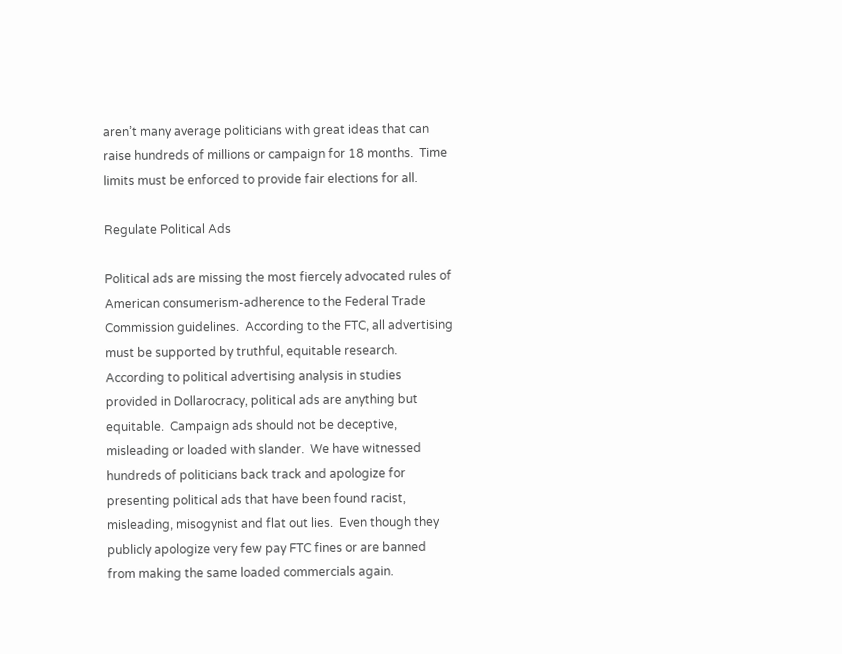aren’t many average politicians with great ideas that can raise hundreds of millions or campaign for 18 months.  Time limits must be enforced to provide fair elections for all.

Regulate Political Ads

Political ads are missing the most fiercely advocated rules of American consumerism-adherence to the Federal Trade Commission guidelines.  According to the FTC, all advertising must be supported by truthful, equitable research.  According to political advertising analysis in studies provided in Dollarocracy, political ads are anything but equitable.  Campaign ads should not be deceptive, misleading or loaded with slander.  We have witnessed hundreds of politicians back track and apologize for presenting political ads that have been found racist, misleading, misogynist and flat out lies.  Even though they publicly apologize very few pay FTC fines or are banned from making the same loaded commercials again.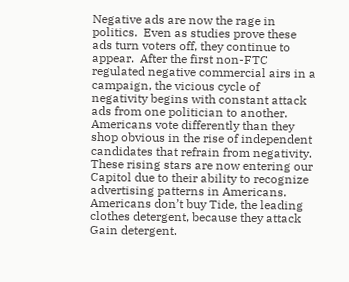Negative ads are now the rage in politics.  Even as studies prove these ads turn voters off, they continue to appear.  After the first non-FTC regulated negative commercial airs in a campaign, the vicious cycle of negativity begins with constant attack ads from one politician to another.  Americans vote differently than they shop obvious in the rise of independent candidates that refrain from negativity.  These rising stars are now entering our Capitol due to their ability to recognize advertising patterns in Americans.  Americans don’t buy Tide, the leading clothes detergent, because they attack Gain detergent.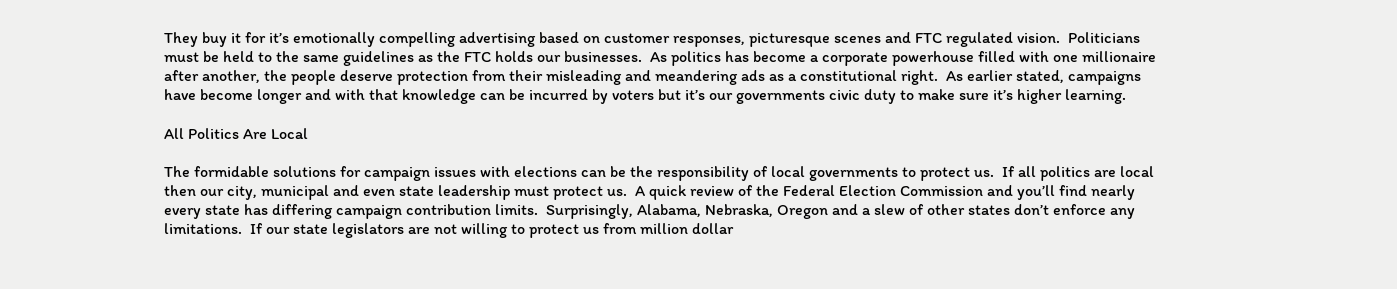They buy it for it’s emotionally compelling advertising based on customer responses, picturesque scenes and FTC regulated vision.  Politicians must be held to the same guidelines as the FTC holds our businesses.  As politics has become a corporate powerhouse filled with one millionaire after another, the people deserve protection from their misleading and meandering ads as a constitutional right.  As earlier stated, campaigns have become longer and with that knowledge can be incurred by voters but it’s our governments civic duty to make sure it’s higher learning.

All Politics Are Local

The formidable solutions for campaign issues with elections can be the responsibility of local governments to protect us.  If all politics are local then our city, municipal and even state leadership must protect us.  A quick review of the Federal Election Commission and you’ll find nearly every state has differing campaign contribution limits.  Surprisingly, Alabama, Nebraska, Oregon and a slew of other states don’t enforce any limitations.  If our state legislators are not willing to protect us from million dollar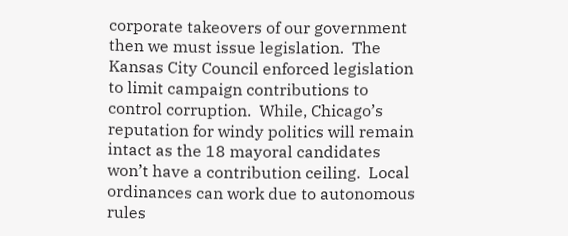corporate takeovers of our government then we must issue legislation.  The Kansas City Council enforced legislation to limit campaign contributions to control corruption.  While, Chicago’s reputation for windy politics will remain intact as the 18 mayoral candidates won’t have a contribution ceiling.  Local ordinances can work due to autonomous rules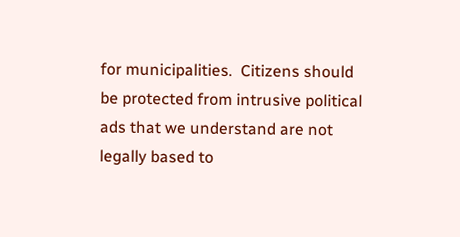for municipalities.  Citizens should be protected from intrusive political ads that we understand are not legally based to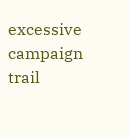excessive campaign trail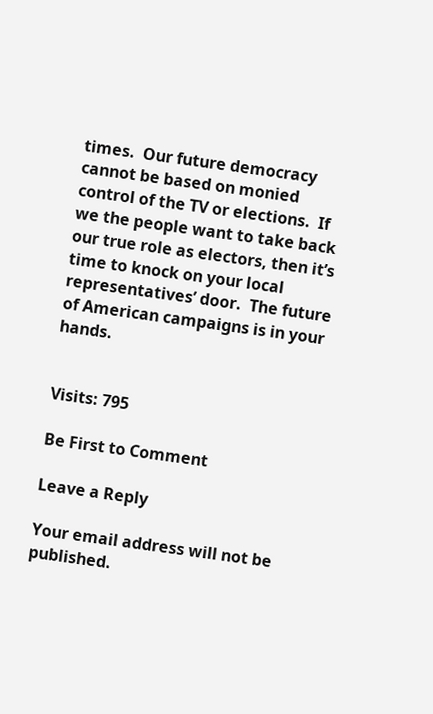times.  Our future democracy cannot be based on monied control of the TV or elections.  If we the people want to take back our true role as electors, then it’s time to knock on your local representatives’ door.  The future of American campaigns is in your hands.


Visits: 795

Be First to Comment

Leave a Reply

Your email address will not be published.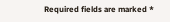Required fields are marked *